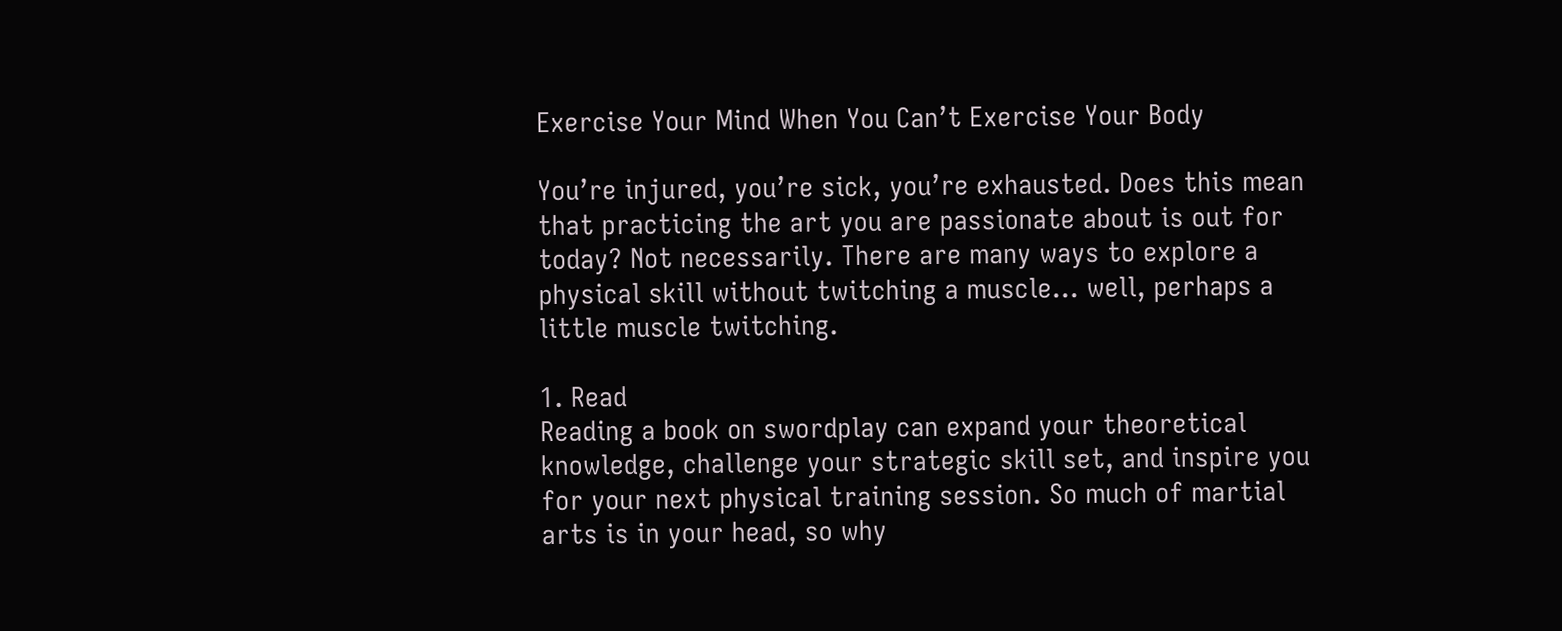Exercise Your Mind When You Can’t Exercise Your Body

You’re injured, you’re sick, you’re exhausted. Does this mean that practicing the art you are passionate about is out for today? Not necessarily. There are many ways to explore a physical skill without twitching a muscle… well, perhaps a little muscle twitching.

1. Read
Reading a book on swordplay can expand your theoretical knowledge, challenge your strategic skill set, and inspire you for your next physical training session. So much of martial arts is in your head, so why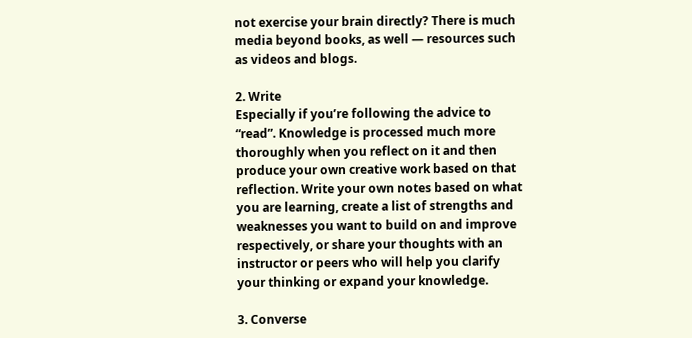not exercise your brain directly? There is much media beyond books, as well — resources such as videos and blogs.

2. Write
Especially if you’re following the advice to “read”. Knowledge is processed much more thoroughly when you reflect on it and then produce your own creative work based on that reflection. Write your own notes based on what you are learning, create a list of strengths and weaknesses you want to build on and improve respectively, or share your thoughts with an instructor or peers who will help you clarify your thinking or expand your knowledge.

3. Converse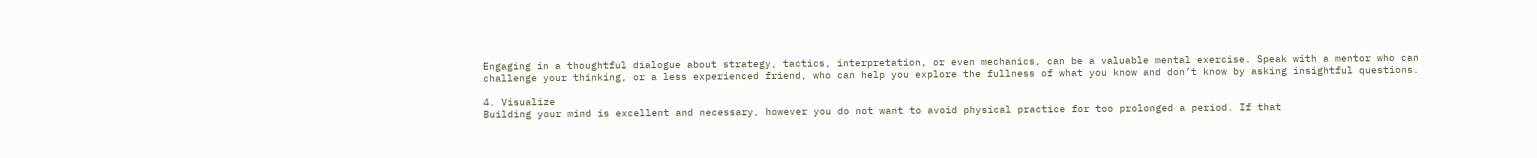Engaging in a thoughtful dialogue about strategy, tactics, interpretation, or even mechanics, can be a valuable mental exercise. Speak with a mentor who can challenge your thinking, or a less experienced friend, who can help you explore the fullness of what you know and don’t know by asking insightful questions.

4. Visualize
Building your mind is excellent and necessary, however you do not want to avoid physical practice for too prolonged a period. If that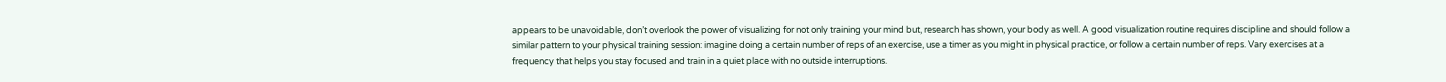appears to be unavoidable, don’t overlook the power of visualizing for not only training your mind but, research has shown, your body as well. A good visualization routine requires discipline and should follow a similar pattern to your physical training session: imagine doing a certain number of reps of an exercise, use a timer as you might in physical practice, or follow a certain number of reps. Vary exercises at a frequency that helps you stay focused and train in a quiet place with no outside interruptions.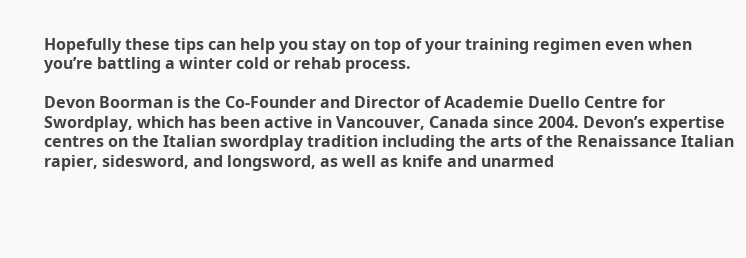Hopefully these tips can help you stay on top of your training regimen even when you’re battling a winter cold or rehab process.

Devon Boorman is the Co-Founder and Director of Academie Duello Centre for Swordplay, which has been active in Vancouver, Canada since 2004. Devon’s expertise centres on the Italian swordplay tradition including the arts of the Renaissance Italian rapier, sidesword, and longsword, as well as knife and unarmed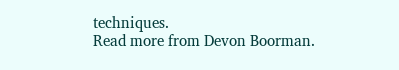techniques.
Read more from Devon Boorman.